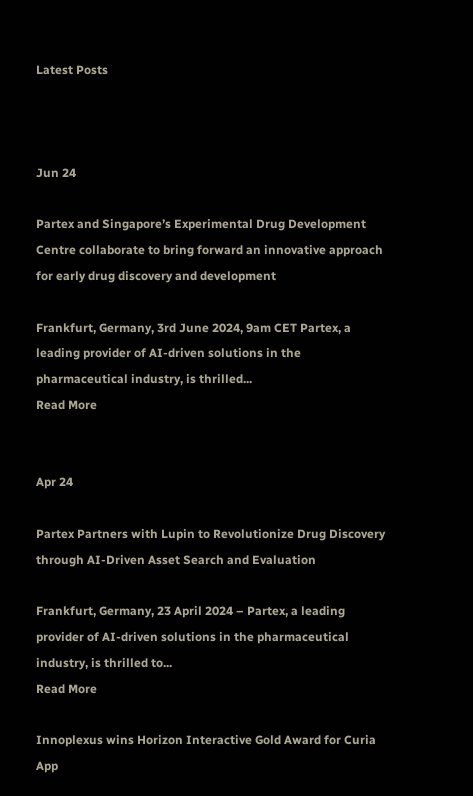Latest Posts



Jun 24

Partex and Singapore’s Experimental Drug Development Centre collaborate to bring forward an innovative approach for early drug discovery and development

Frankfurt, Germany, 3rd June 2024, 9am CET Partex, a leading provider of AI-driven solutions in the pharmaceutical industry, is thrilled...
Read More


Apr 24

Partex Partners with Lupin to Revolutionize Drug Discovery through AI-Driven Asset Search and Evaluation

Frankfurt, Germany, 23 April 2024 – Partex, a leading provider of AI-driven solutions in the pharmaceutical industry, is thrilled to...
Read More

Innoplexus wins Horizon Interactive Gold Award for Curia App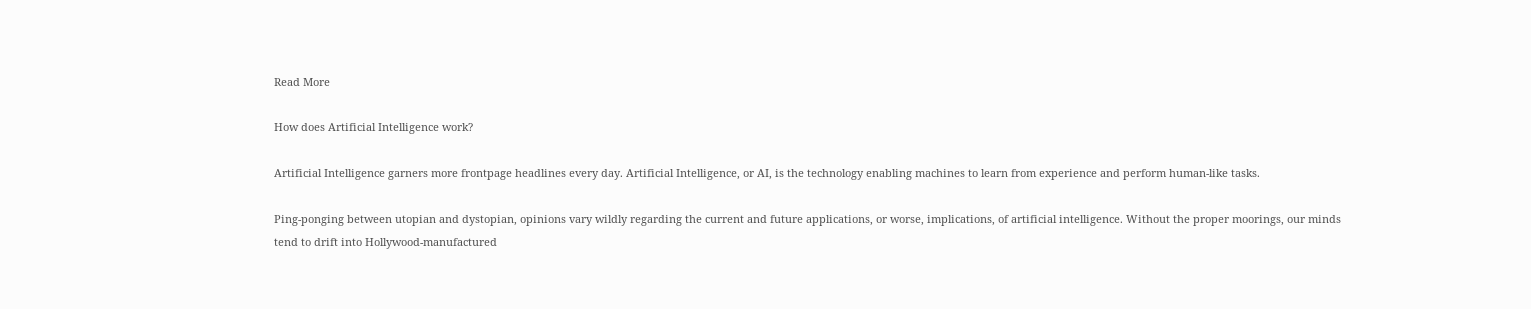Read More

How does Artificial Intelligence work?

Artificial Intelligence garners more frontpage headlines every day. Artificial Intelligence, or AI, is the technology enabling machines to learn from experience and perform human-like tasks.

Ping-ponging between utopian and dystopian, opinions vary wildly regarding the current and future applications, or worse, implications, of artificial intelligence. Without the proper moorings, our minds tend to drift into Hollywood-manufactured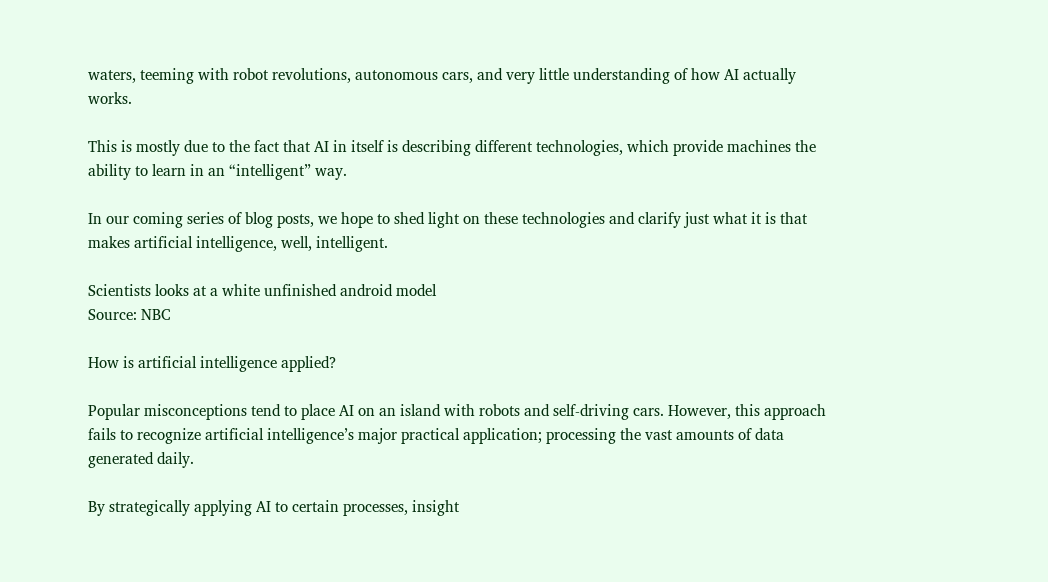waters, teeming with robot revolutions, autonomous cars, and very little understanding of how AI actually works.

This is mostly due to the fact that AI in itself is describing different technologies, which provide machines the ability to learn in an “intelligent” way.

In our coming series of blog posts, we hope to shed light on these technologies and clarify just what it is that makes artificial intelligence, well, intelligent.

Scientists looks at a white unfinished android model
Source: NBC

How is artificial intelligence applied?

Popular misconceptions tend to place AI on an island with robots and self-driving cars. However, this approach fails to recognize artificial intelligence’s major practical application; processing the vast amounts of data generated daily.

By strategically applying AI to certain processes, insight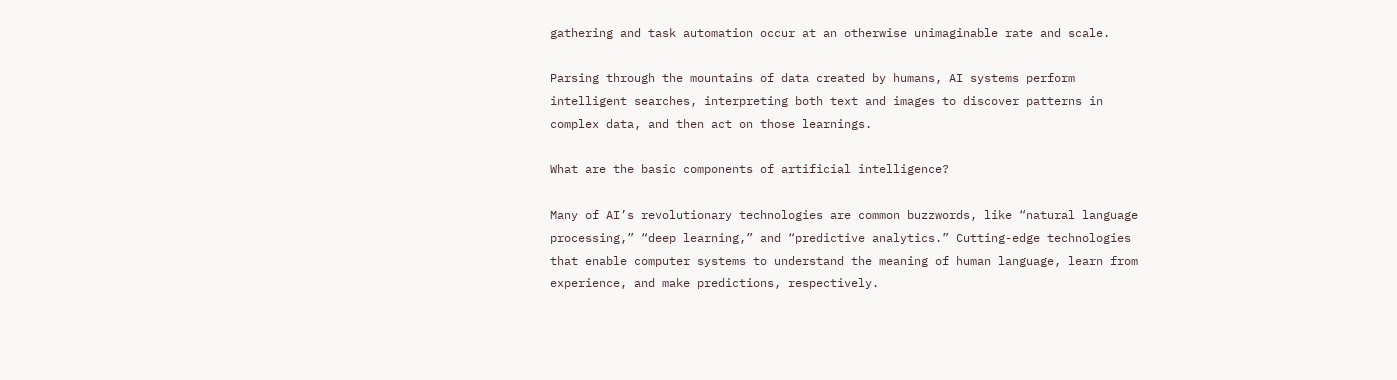gathering and task automation occur at an otherwise unimaginable rate and scale.

Parsing through the mountains of data created by humans, AI systems perform intelligent searches, interpreting both text and images to discover patterns in complex data, and then act on those learnings.

What are the basic components of artificial intelligence?

Many of AI’s revolutionary technologies are common buzzwords, like “natural language processing,” “deep learning,” and “predictive analytics.” Cutting-edge technologies that enable computer systems to understand the meaning of human language, learn from experience, and make predictions, respectively.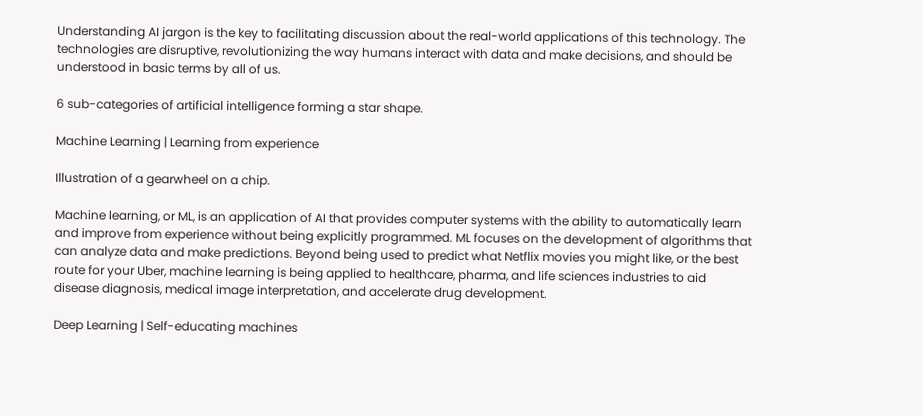Understanding AI jargon is the key to facilitating discussion about the real-world applications of this technology. The technologies are disruptive, revolutionizing the way humans interact with data and make decisions, and should be understood in basic terms by all of us.

6 sub-categories of artificial intelligence forming a star shape.

Machine Learning | Learning from experience

Illustration of a gearwheel on a chip.

Machine learning, or ML, is an application of AI that provides computer systems with the ability to automatically learn and improve from experience without being explicitly programmed. ML focuses on the development of algorithms that can analyze data and make predictions. Beyond being used to predict what Netflix movies you might like, or the best route for your Uber, machine learning is being applied to healthcare, pharma, and life sciences industries to aid disease diagnosis, medical image interpretation, and accelerate drug development.

Deep Learning | Self-educating machines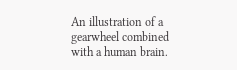An illustration of a gearwheel combined with a human brain.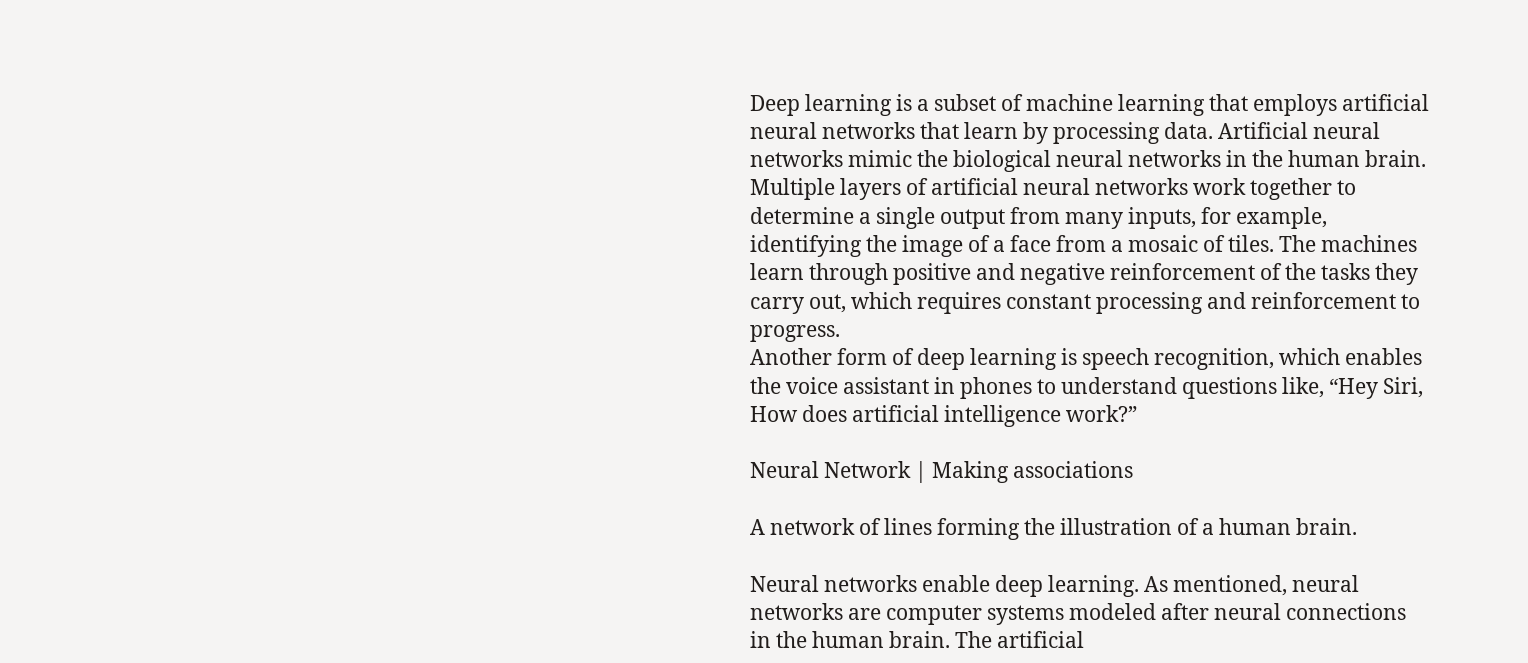Deep learning is a subset of machine learning that employs artificial neural networks that learn by processing data. Artificial neural networks mimic the biological neural networks in the human brain.
Multiple layers of artificial neural networks work together to determine a single output from many inputs, for example, identifying the image of a face from a mosaic of tiles. The machines learn through positive and negative reinforcement of the tasks they carry out, which requires constant processing and reinforcement to progress.
Another form of deep learning is speech recognition, which enables the voice assistant in phones to understand questions like, “Hey Siri, How does artificial intelligence work?”

Neural Network | Making associations

A network of lines forming the illustration of a human brain.

Neural networks enable deep learning. As mentioned, neural networks are computer systems modeled after neural connections in the human brain. The artificial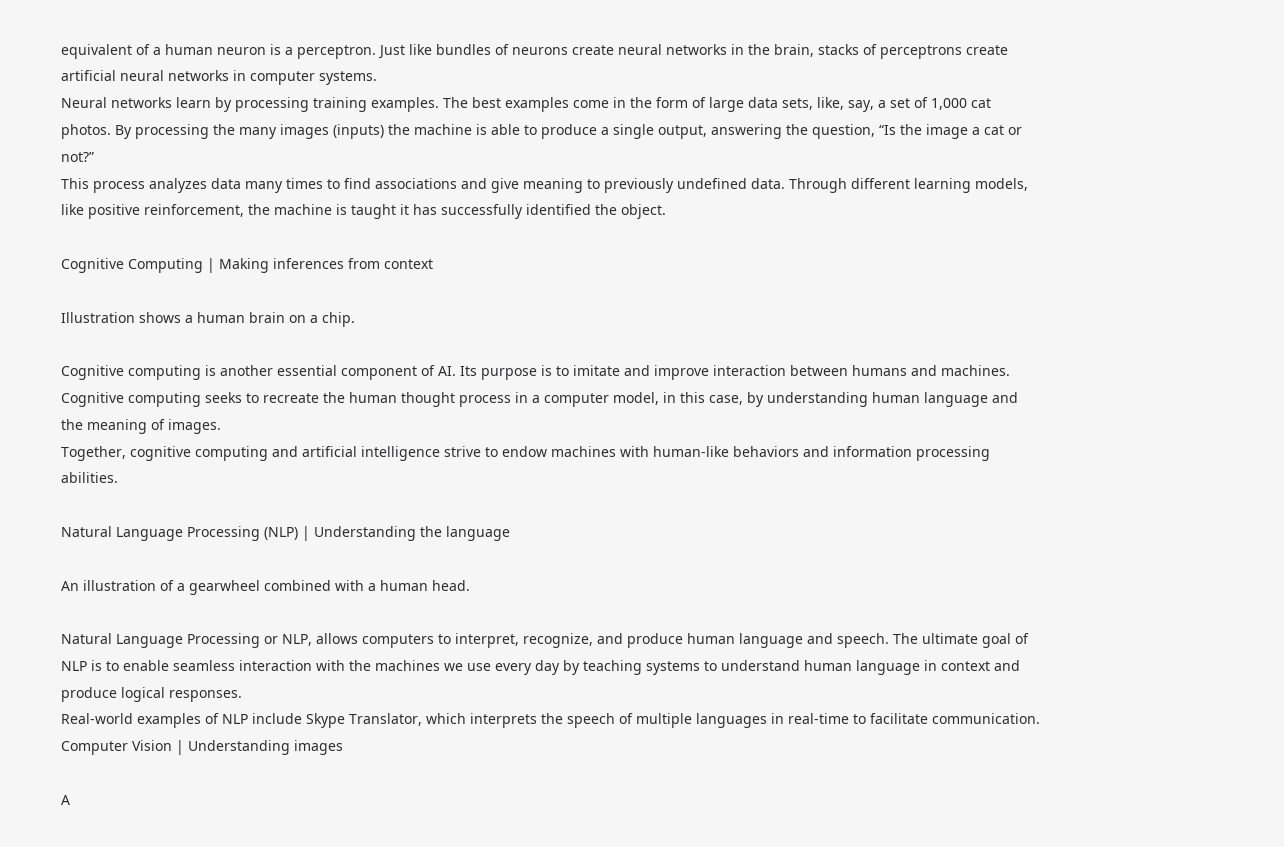equivalent of a human neuron is a perceptron. Just like bundles of neurons create neural networks in the brain, stacks of perceptrons create artificial neural networks in computer systems.
Neural networks learn by processing training examples. The best examples come in the form of large data sets, like, say, a set of 1,000 cat photos. By processing the many images (inputs) the machine is able to produce a single output, answering the question, “Is the image a cat or not?”
This process analyzes data many times to find associations and give meaning to previously undefined data. Through different learning models, like positive reinforcement, the machine is taught it has successfully identified the object.

Cognitive Computing | Making inferences from context

Illustration shows a human brain on a chip.

Cognitive computing is another essential component of AI. Its purpose is to imitate and improve interaction between humans and machines. Cognitive computing seeks to recreate the human thought process in a computer model, in this case, by understanding human language and the meaning of images.
Together, cognitive computing and artificial intelligence strive to endow machines with human-like behaviors and information processing abilities.

Natural Language Processing (NLP) | Understanding the language

An illustration of a gearwheel combined with a human head.

Natural Language Processing or NLP, allows computers to interpret, recognize, and produce human language and speech. The ultimate goal of NLP is to enable seamless interaction with the machines we use every day by teaching systems to understand human language in context and produce logical responses.
Real-world examples of NLP include Skype Translator, which interprets the speech of multiple languages in real-time to facilitate communication.
Computer Vision | Understanding images

A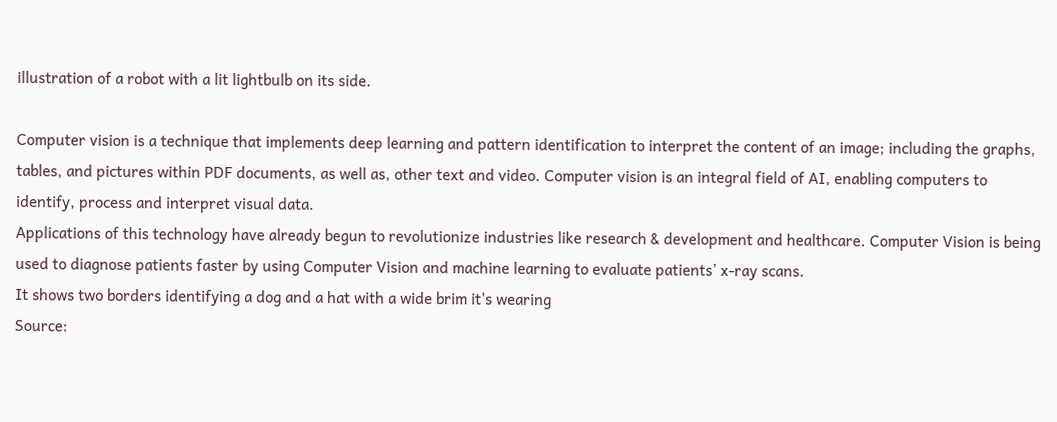illustration of a robot with a lit lightbulb on its side.

Computer vision is a technique that implements deep learning and pattern identification to interpret the content of an image; including the graphs, tables, and pictures within PDF documents, as well as, other text and video. Computer vision is an integral field of AI, enabling computers to identify, process and interpret visual data.
Applications of this technology have already begun to revolutionize industries like research & development and healthcare. Computer Vision is being used to diagnose patients faster by using Computer Vision and machine learning to evaluate patients’ x-ray scans.
It shows two borders identifying a dog and a hat with a wide brim it's wearing
Source: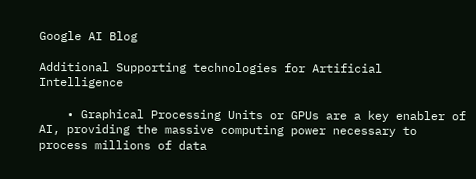Google AI Blog

Additional Supporting technologies for Artificial Intelligence

    • Graphical Processing Units or GPUs are a key enabler of AI, providing the massive computing power necessary to process millions of data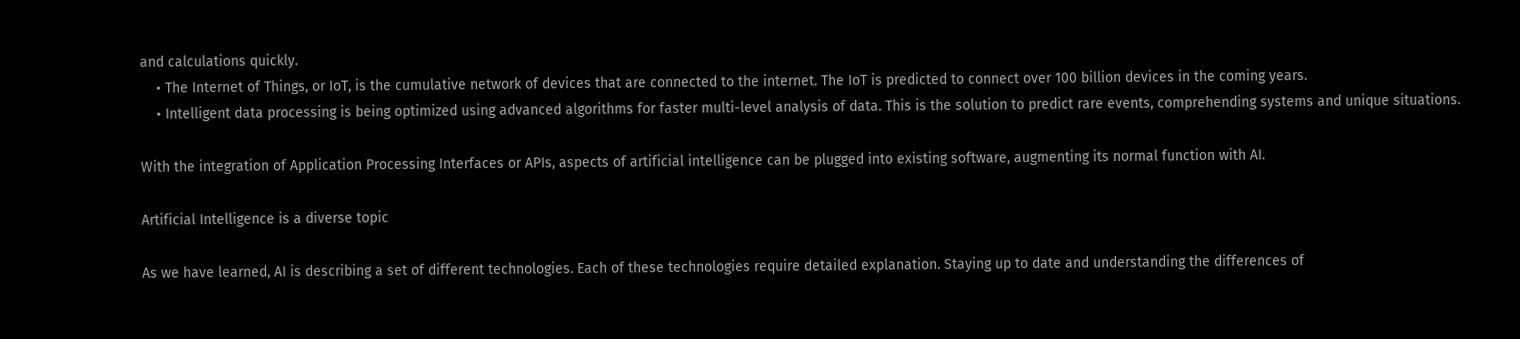and calculations quickly.
    • The Internet of Things, or IoT, is the cumulative network of devices that are connected to the internet. The IoT is predicted to connect over 100 billion devices in the coming years.
    • Intelligent data processing is being optimized using advanced algorithms for faster multi-level analysis of data. This is the solution to predict rare events, comprehending systems and unique situations.

With the integration of Application Processing Interfaces or APIs, aspects of artificial intelligence can be plugged into existing software, augmenting its normal function with AI.

Artificial Intelligence is a diverse topic

As we have learned, AI is describing a set of different technologies. Each of these technologies require detailed explanation. Staying up to date and understanding the differences of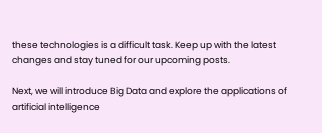these technologies is a difficult task. Keep up with the latest changes and stay tuned for our upcoming posts.

Next, we will introduce Big Data and explore the applications of artificial intelligence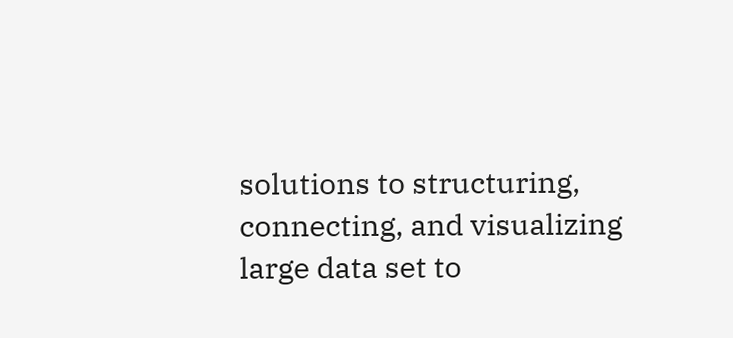solutions to structuring, connecting, and visualizing large data set to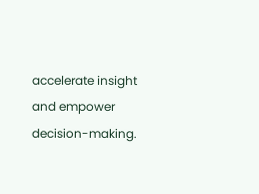accelerate insight and empower decision-making.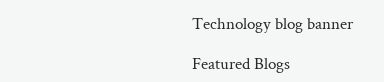Technology blog banner

Featured Blogs